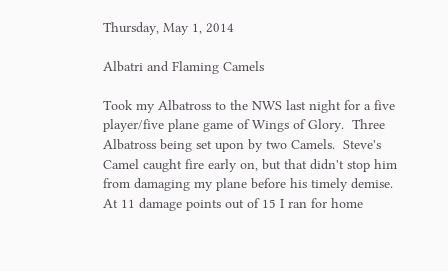Thursday, May 1, 2014

Albatri and Flaming Camels

Took my Albatross to the NWS last night for a five player/five plane game of Wings of Glory.  Three Albatross being set upon by two Camels.  Steve's Camel caught fire early on, but that didn't stop him from damaging my plane before his timely demise.  At 11 damage points out of 15 I ran for home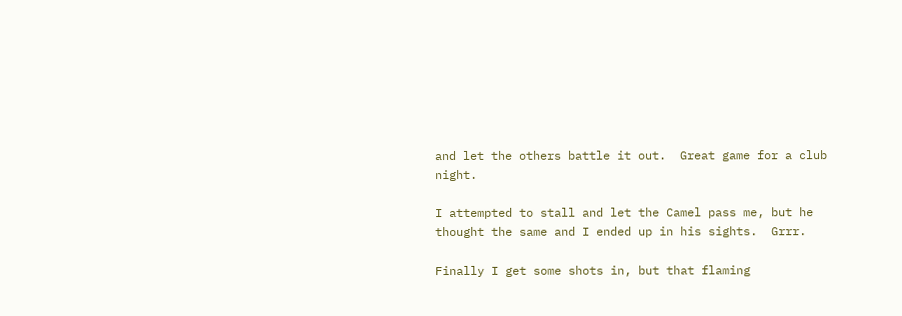and let the others battle it out.  Great game for a club night.

I attempted to stall and let the Camel pass me, but he thought the same and I ended up in his sights.  Grrr.

Finally I get some shots in, but that flaming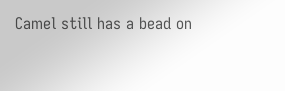Camel still has a bead on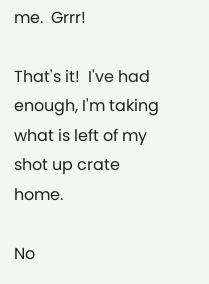me.  Grrr!

That's it!  I've had enough, I'm taking what is left of my shot up crate home.

No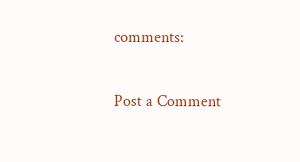comments:

Post a Comment